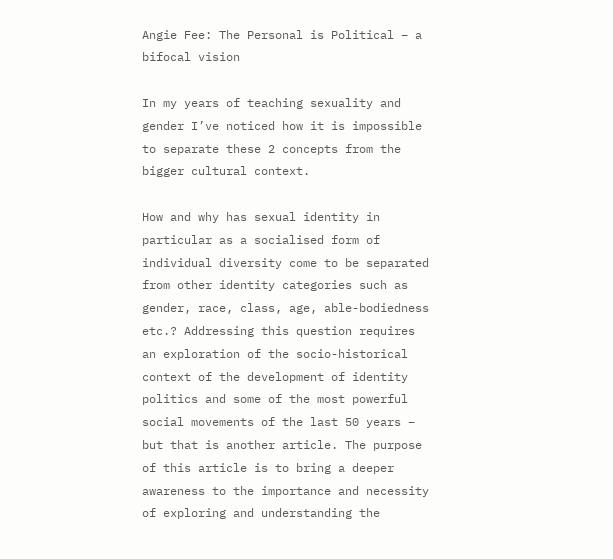Angie Fee: The Personal is Political – a bifocal vision

In my years of teaching sexuality and gender I’ve noticed how it is impossible to separate these 2 concepts from the bigger cultural context.

How and why has sexual identity in particular as a socialised form of individual diversity come to be separated from other identity categories such as gender, race, class, age, able-bodiedness etc.? Addressing this question requires an exploration of the socio-historical context of the development of identity politics and some of the most powerful social movements of the last 50 years – but that is another article. The purpose of this article is to bring a deeper awareness to the importance and necessity of exploring and understanding the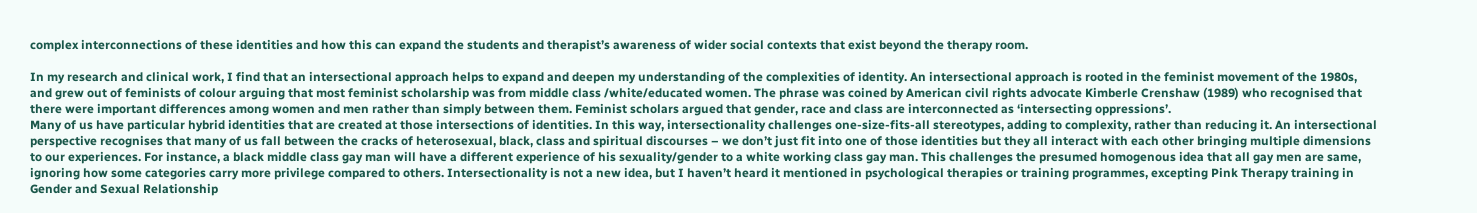complex interconnections of these identities and how this can expand the students and therapist’s awareness of wider social contexts that exist beyond the therapy room.

In my research and clinical work, I find that an intersectional approach helps to expand and deepen my understanding of the complexities of identity. An intersectional approach is rooted in the feminist movement of the 1980s, and grew out of feminists of colour arguing that most feminist scholarship was from middle class /white/educated women. The phrase was coined by American civil rights advocate Kimberle Crenshaw (1989) who recognised that there were important differences among women and men rather than simply between them. Feminist scholars argued that gender, race and class are interconnected as ‘intersecting oppressions’.
Many of us have particular hybrid identities that are created at those intersections of identities. In this way, intersectionality challenges one-size-fits-all stereotypes, adding to complexity, rather than reducing it. An intersectional perspective recognises that many of us fall between the cracks of heterosexual, black, class and spiritual discourses – we don’t just fit into one of those identities but they all interact with each other bringing multiple dimensions to our experiences. For instance, a black middle class gay man will have a different experience of his sexuality/gender to a white working class gay man. This challenges the presumed homogenous idea that all gay men are same, ignoring how some categories carry more privilege compared to others. Intersectionality is not a new idea, but I haven’t heard it mentioned in psychological therapies or training programmes, excepting Pink Therapy training in Gender and Sexual Relationship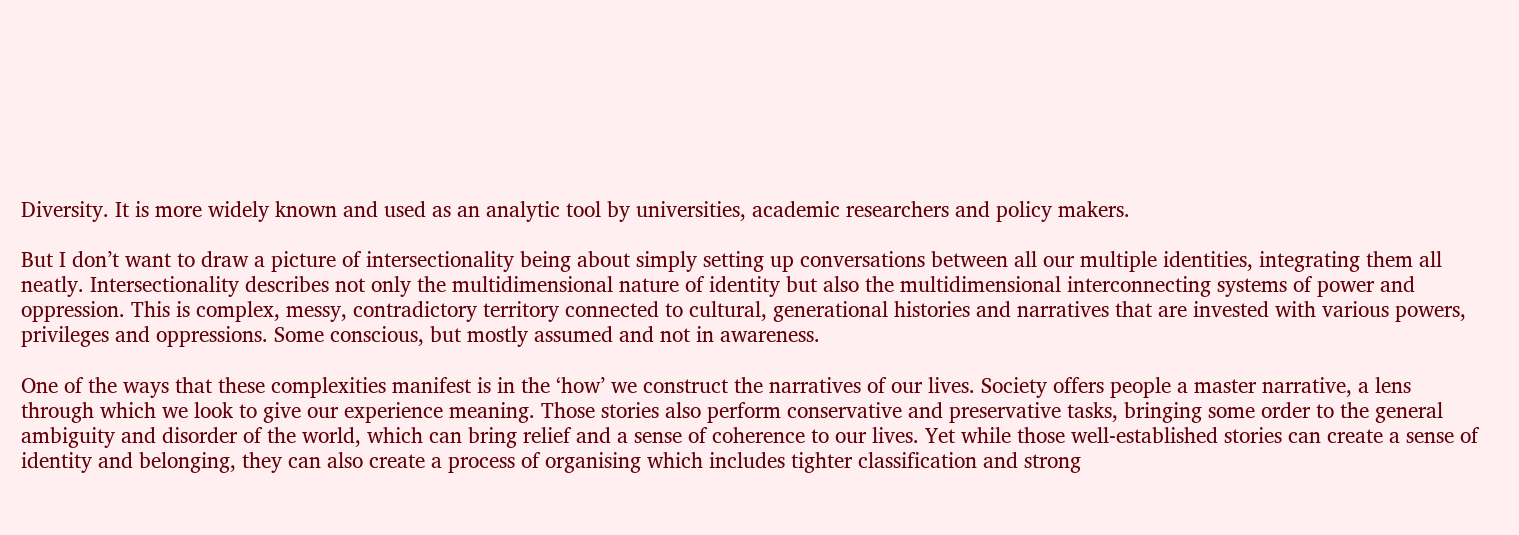Diversity. It is more widely known and used as an analytic tool by universities, academic researchers and policy makers.

But I don’t want to draw a picture of intersectionality being about simply setting up conversations between all our multiple identities, integrating them all neatly. Intersectionality describes not only the multidimensional nature of identity but also the multidimensional interconnecting systems of power and oppression. This is complex, messy, contradictory territory connected to cultural, generational histories and narratives that are invested with various powers, privileges and oppressions. Some conscious, but mostly assumed and not in awareness.

One of the ways that these complexities manifest is in the ‘how’ we construct the narratives of our lives. Society offers people a master narrative, a lens through which we look to give our experience meaning. Those stories also perform conservative and preservative tasks, bringing some order to the general ambiguity and disorder of the world, which can bring relief and a sense of coherence to our lives. Yet while those well-established stories can create a sense of identity and belonging, they can also create a process of organising which includes tighter classification and strong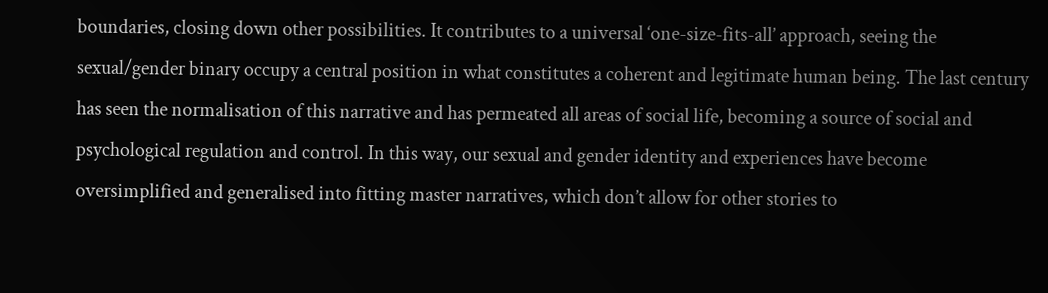boundaries, closing down other possibilities. It contributes to a universal ‘one-size-fits-all’ approach, seeing the sexual/gender binary occupy a central position in what constitutes a coherent and legitimate human being. The last century has seen the normalisation of this narrative and has permeated all areas of social life, becoming a source of social and psychological regulation and control. In this way, our sexual and gender identity and experiences have become oversimplified and generalised into fitting master narratives, which don’t allow for other stories to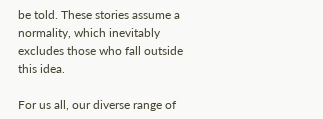be told. These stories assume a normality, which inevitably excludes those who fall outside this idea.

For us all, our diverse range of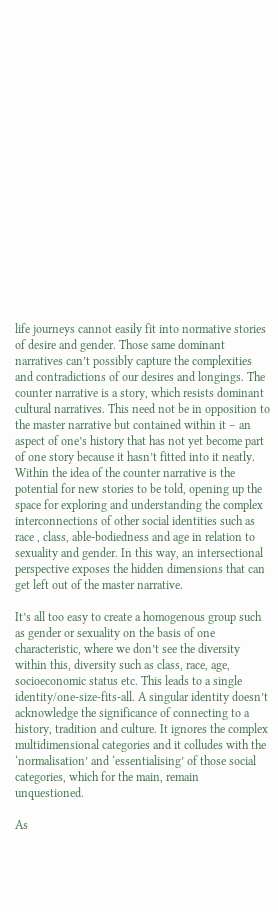life journeys cannot easily fit into normative stories of desire and gender. Those same dominant narratives can’t possibly capture the complexities and contradictions of our desires and longings. The counter narrative is a story, which resists dominant cultural narratives. This need not be in opposition to the master narrative but contained within it – an aspect of one’s history that has not yet become part of one story because it hasn’t fitted into it neatly. Within the idea of the counter narrative is the potential for new stories to be told, opening up the space for exploring and understanding the complex interconnections of other social identities such as race , class, able-bodiedness and age in relation to sexuality and gender. In this way, an intersectional perspective exposes the hidden dimensions that can get left out of the master narrative.

It’s all too easy to create a homogenous group such as gender or sexuality on the basis of one characteristic, where we don’t see the diversity within this, diversity such as class, race, age, socioeconomic status etc. This leads to a single identity/one-size-fits-all. A singular identity doesn’t acknowledge the significance of connecting to a history, tradition and culture. It ignores the complex multidimensional categories and it colludes with the ‘normalisation’ and ‘essentialising’ of those social categories, which for the main, remain unquestioned.

As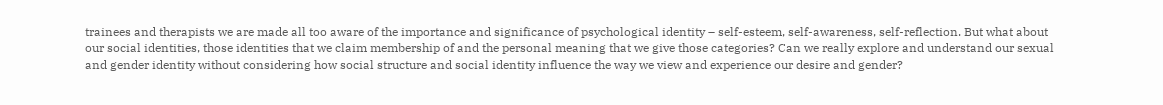trainees and therapists we are made all too aware of the importance and significance of psychological identity – self-esteem, self-awareness, self-reflection. But what about our social identities, those identities that we claim membership of and the personal meaning that we give those categories? Can we really explore and understand our sexual and gender identity without considering how social structure and social identity influence the way we view and experience our desire and gender?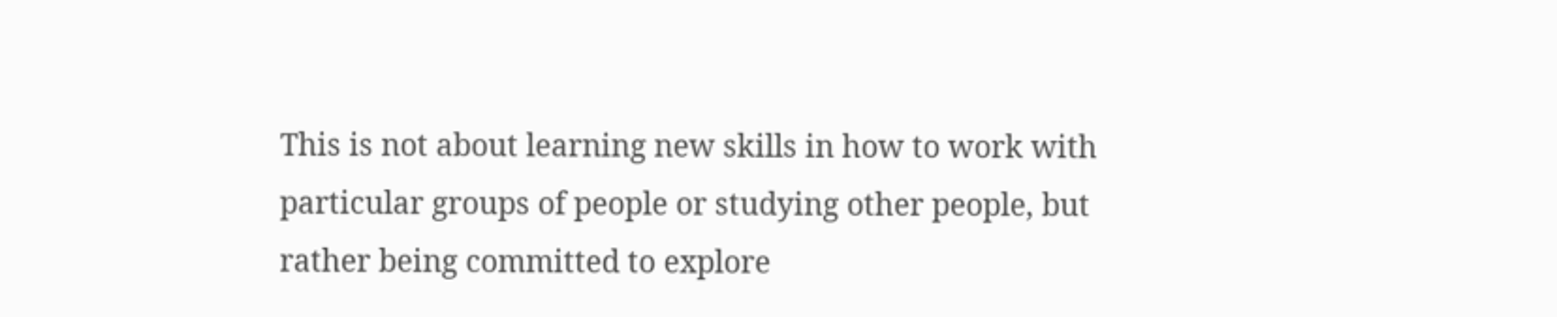This is not about learning new skills in how to work with particular groups of people or studying other people, but rather being committed to explore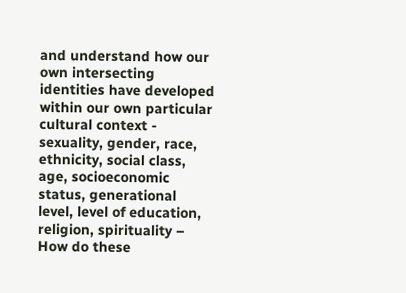and understand how our own intersecting identities have developed within our own particular cultural context - sexuality, gender, race, ethnicity, social class, age, socioeconomic status, generational level, level of education, religion, spirituality – How do these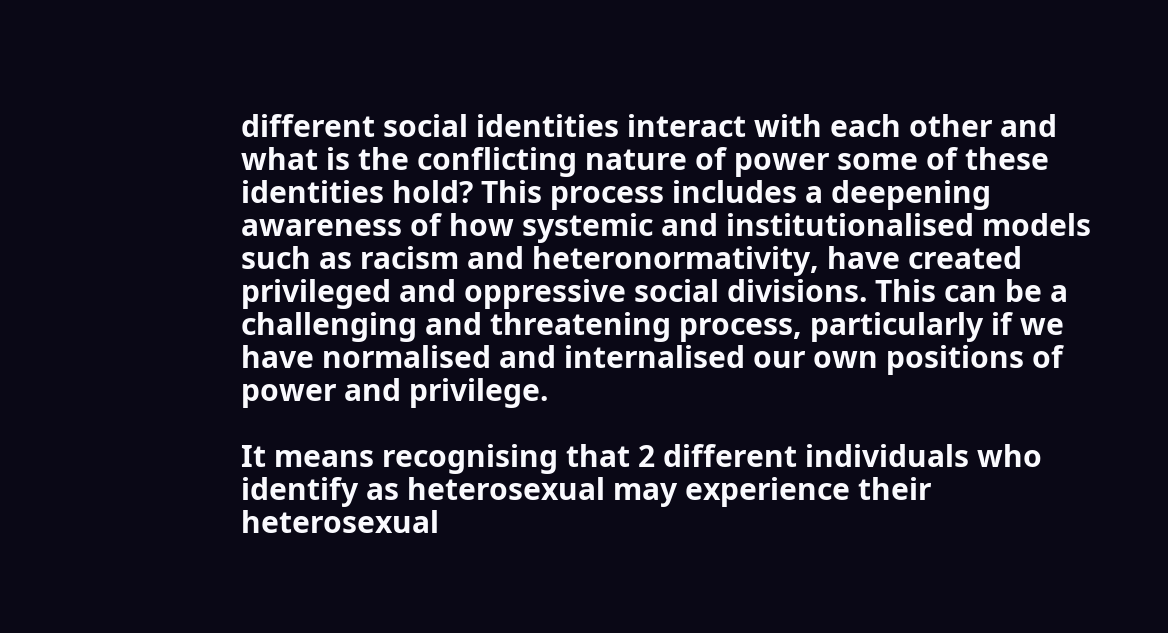different social identities interact with each other and what is the conflicting nature of power some of these identities hold? This process includes a deepening awareness of how systemic and institutionalised models such as racism and heteronormativity, have created privileged and oppressive social divisions. This can be a challenging and threatening process, particularly if we have normalised and internalised our own positions of power and privilege.

It means recognising that 2 different individuals who identify as heterosexual may experience their heterosexual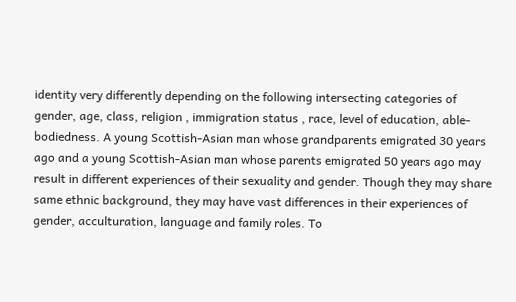identity very differently depending on the following intersecting categories of gender, age, class, religion , immigration status , race, level of education, able-bodiedness. A young Scottish-Asian man whose grandparents emigrated 30 years ago and a young Scottish-Asian man whose parents emigrated 50 years ago may result in different experiences of their sexuality and gender. Though they may share same ethnic background, they may have vast differences in their experiences of gender, acculturation, language and family roles. To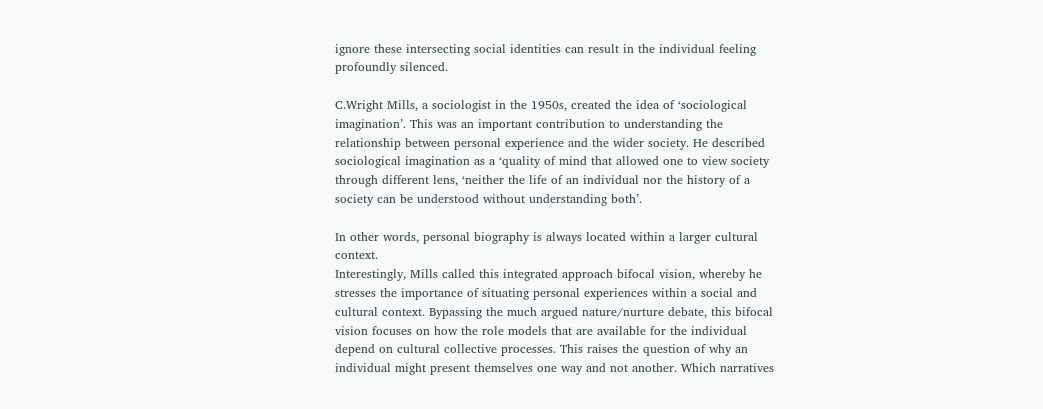ignore these intersecting social identities can result in the individual feeling profoundly silenced.

C.Wright Mills, a sociologist in the 1950s, created the idea of ‘sociological imagination’. This was an important contribution to understanding the relationship between personal experience and the wider society. He described sociological imagination as a ‘quality of mind that allowed one to view society through different lens, ‘neither the life of an individual nor the history of a society can be understood without understanding both’.

In other words, personal biography is always located within a larger cultural context.
Interestingly, Mills called this integrated approach bifocal vision, whereby he stresses the importance of situating personal experiences within a social and cultural context. Bypassing the much argued nature/nurture debate, this bifocal vision focuses on how the role models that are available for the individual depend on cultural collective processes. This raises the question of why an individual might present themselves one way and not another. Which narratives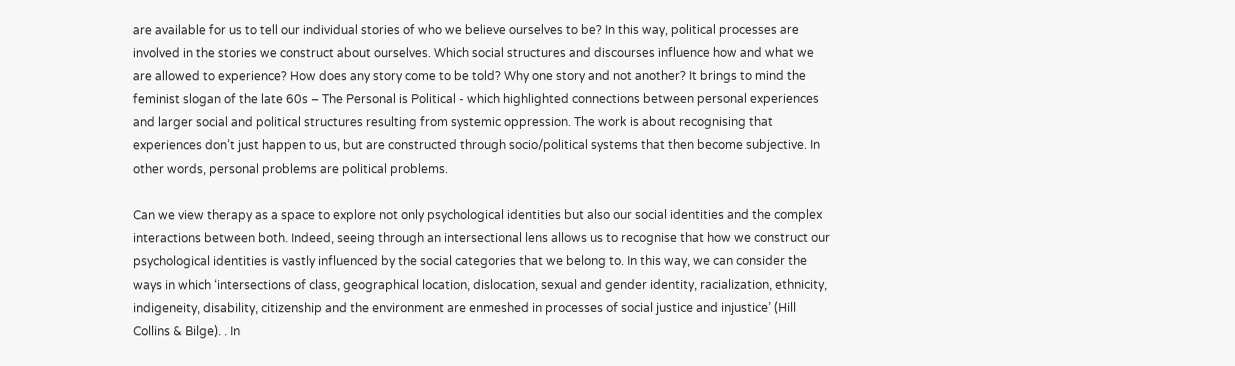are available for us to tell our individual stories of who we believe ourselves to be? In this way, political processes are involved in the stories we construct about ourselves. Which social structures and discourses influence how and what we are allowed to experience? How does any story come to be told? Why one story and not another? It brings to mind the feminist slogan of the late 60s – The Personal is Political - which highlighted connections between personal experiences and larger social and political structures resulting from systemic oppression. The work is about recognising that experiences don’t just happen to us, but are constructed through socio/political systems that then become subjective. In other words, personal problems are political problems.

Can we view therapy as a space to explore not only psychological identities but also our social identities and the complex interactions between both. Indeed, seeing through an intersectional lens allows us to recognise that how we construct our psychological identities is vastly influenced by the social categories that we belong to. In this way, we can consider the ways in which ‘intersections of class, geographical location, dislocation, sexual and gender identity, racialization, ethnicity, indigeneity, disability, citizenship and the environment are enmeshed in processes of social justice and injustice’ (Hill Collins & Bilge). . In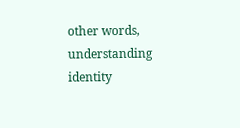other words, understanding identity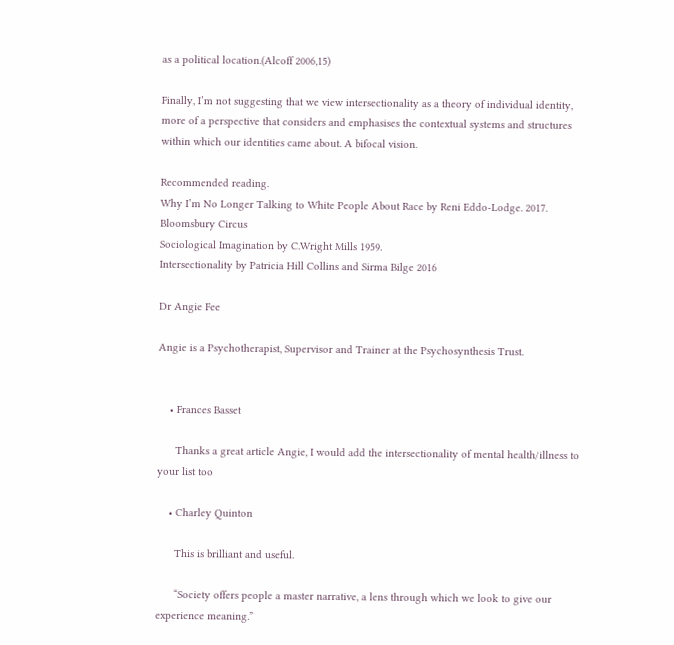as a political location.(Alcoff 2006,15)

Finally, I’m not suggesting that we view intersectionality as a theory of individual identity, more of a perspective that considers and emphasises the contextual systems and structures within which our identities came about. A bifocal vision.

Recommended reading.
Why I’m No Longer Talking to White People About Race by Reni Eddo-Lodge. 2017. Bloomsbury Circus
Sociological Imagination by C.Wright Mills 1959.
Intersectionality by Patricia Hill Collins and Sirma Bilge 2016

Dr Angie Fee

Angie is a Psychotherapist, Supervisor and Trainer at the Psychosynthesis Trust.


    • Frances Basset

      Thanks a great article Angie, I would add the intersectionality of mental health/illness to your list too

    • Charley Quinton

      This is brilliant and useful.

      “Society offers people a master narrative, a lens through which we look to give our experience meaning.”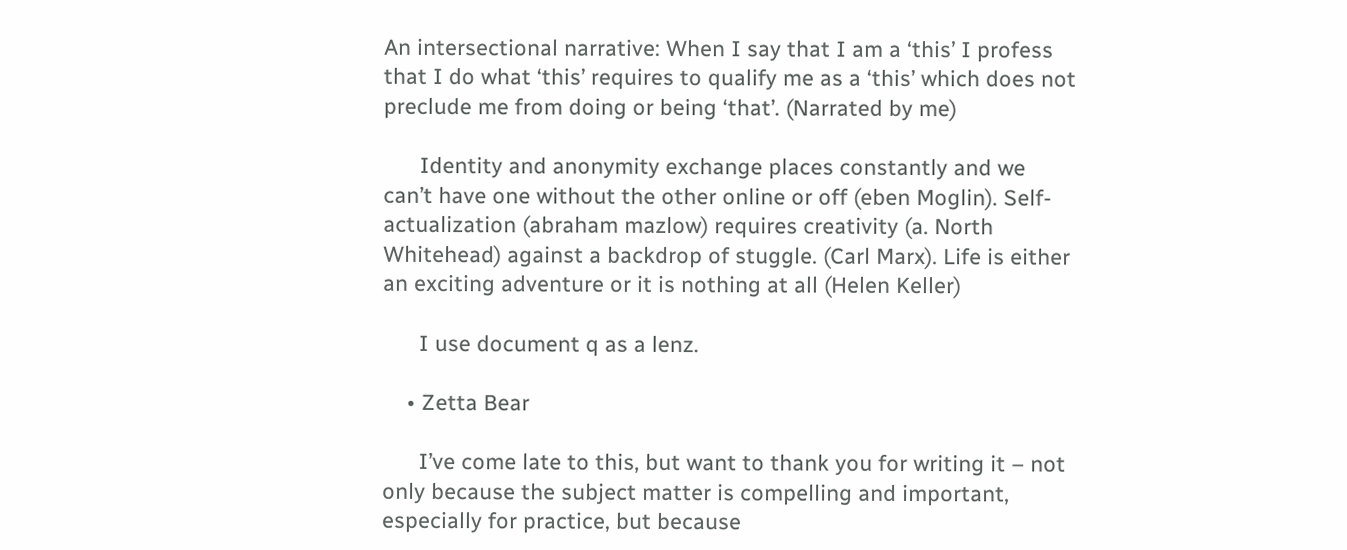An intersectional narrative: When I say that I am a ‘this’ I profess that I do what ‘this’ requires to qualify me as a ‘this’ which does not preclude me from doing or being ‘that’. (Narrated by me)

      Identity and anonymity exchange places constantly and we can’t have one without the other online or off (eben Moglin). Self-actualization (abraham mazlow) requires creativity (a. North Whitehead) against a backdrop of stuggle. (Carl Marx). Life is either an exciting adventure or it is nothing at all (Helen Keller)

      I use document q as a lenz.

    • Zetta Bear

      I’ve come late to this, but want to thank you for writing it – not only because the subject matter is compelling and important, especially for practice, but because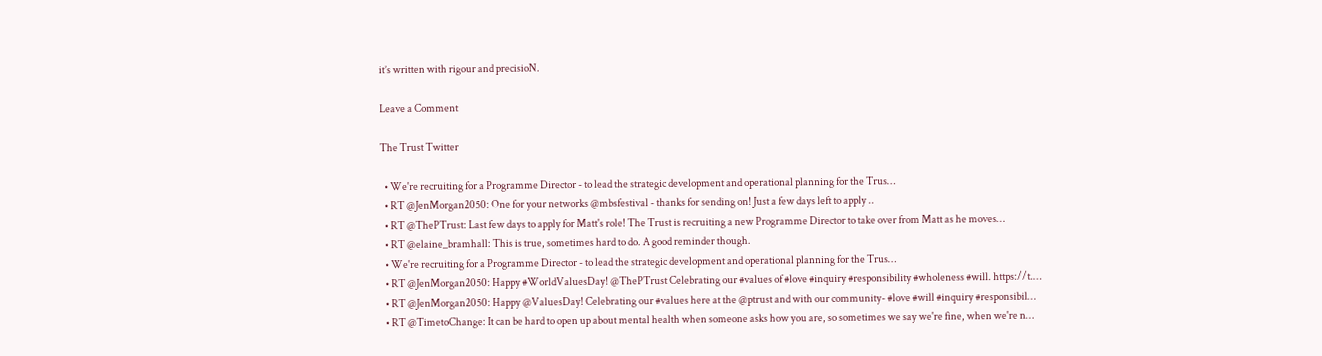it’s written with rigour and precisioN.

Leave a Comment

The Trust Twitter

  • We're recruiting for a Programme Director - to lead the strategic development and operational planning for the Trus…
  • RT @JenMorgan2050: One for your networks @mbsfestival - thanks for sending on! Just a few days left to apply ..
  • RT @ThePTrust: Last few days to apply for Matt's role! The Trust is recruiting a new Programme Director to take over from Matt as he moves…
  • RT @elaine_bramhall: This is true, sometimes hard to do. A good reminder though.
  • We're recruiting for a Programme Director - to lead the strategic development and operational planning for the Trus…
  • RT @JenMorgan2050: Happy #WorldValuesDay! @ThePTrust Celebrating our #values of #love #inquiry #responsibility #wholeness #will. https://t.…
  • RT @JenMorgan2050: Happy @ValuesDay! Celebrating our #values here at the @ptrust and with our community- #love #will #inquiry #responsibil…
  • RT @TimetoChange: It can be hard to open up about mental health when someone asks how you are, so sometimes we say we're fine, when we're n…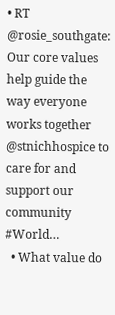• RT @rosie_southgate: Our core values help guide the way everyone works together @stnichhospice to care for and support our community #World…
  • What value do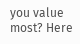you value most? Here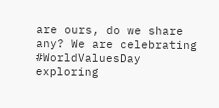are ours, do we share any? We are celebrating #WorldValuesDay exploring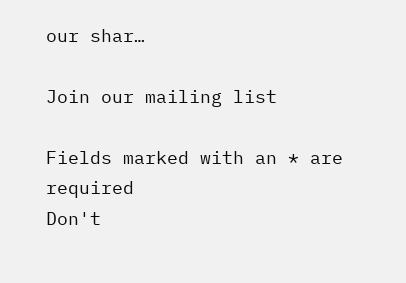our shar…

Join our mailing list

Fields marked with an * are required
Don't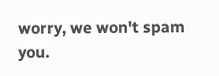worry, we won't spam you.